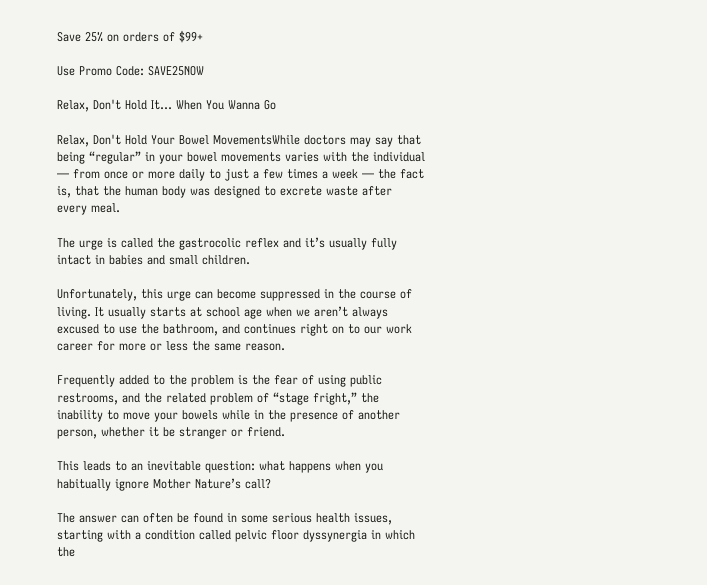Save 25% on orders of $99+

Use Promo Code: SAVE25NOW

Relax, Don't Hold It… When You Wanna Go

Relax, Don't Hold Your Bowel MovementsWhile doctors may say that being “regular” in your bowel movements varies with the individual ― from once or more daily to just a few times a week ― the fact is, that the human body was designed to excrete waste after every meal.

The urge is called the gastrocolic reflex and it’s usually fully intact in babies and small children.

Unfortunately, this urge can become suppressed in the course of living. It usually starts at school age when we aren’t always excused to use the bathroom, and continues right on to our work career for more or less the same reason.

Frequently added to the problem is the fear of using public restrooms, and the related problem of “stage fright,” the inability to move your bowels while in the presence of another person, whether it be stranger or friend.

This leads to an inevitable question: what happens when you habitually ignore Mother Nature’s call?

The answer can often be found in some serious health issues, starting with a condition called pelvic floor dyssynergia in which the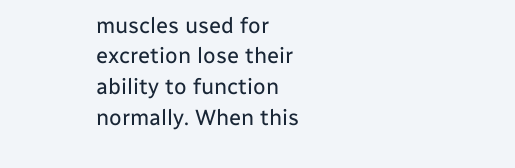muscles used for excretion lose their ability to function normally. When this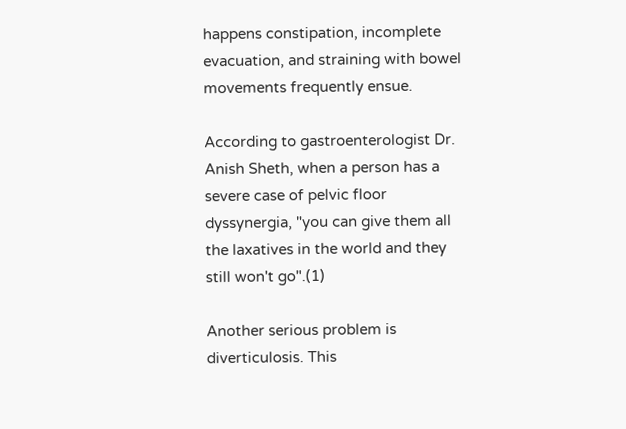happens constipation, incomplete evacuation, and straining with bowel movements frequently ensue.

According to gastroenterologist Dr. Anish Sheth, when a person has a severe case of pelvic floor dyssynergia, "you can give them all the laxatives in the world and they still won't go".(1)

Another serious problem is diverticulosis. This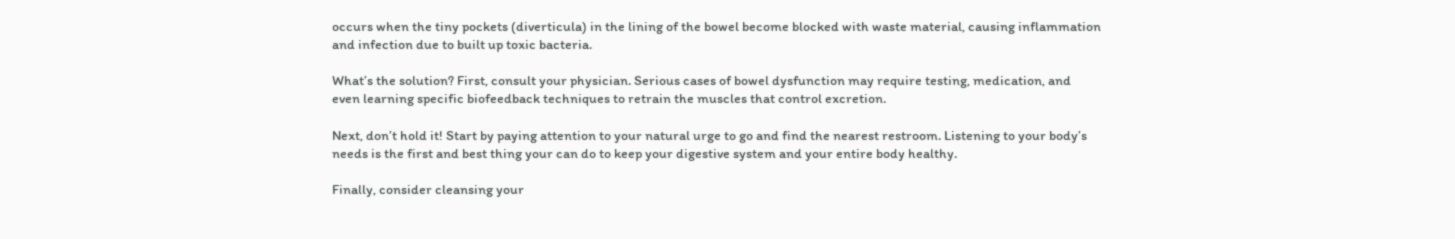occurs when the tiny pockets (diverticula) in the lining of the bowel become blocked with waste material, causing inflammation and infection due to built up toxic bacteria.

What’s the solution? First, consult your physician. Serious cases of bowel dysfunction may require testing, medication, and even learning specific biofeedback techniques to retrain the muscles that control excretion.

Next, don’t hold it! Start by paying attention to your natural urge to go and find the nearest restroom. Listening to your body’s needs is the first and best thing your can do to keep your digestive system and your entire body healthy.

Finally, consider cleansing your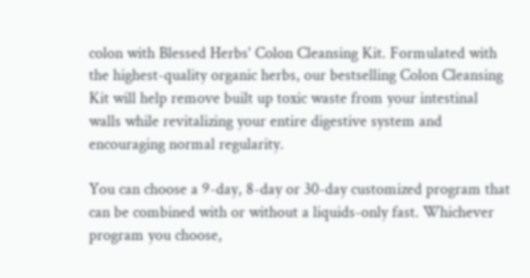colon with Blessed Herbs' Colon Cleansing Kit. Formulated with the highest-quality organic herbs, our bestselling Colon Cleansing Kit will help remove built up toxic waste from your intestinal walls while revitalizing your entire digestive system and encouraging normal regularity.

You can choose a 9-day, 8-day or 30-day customized program that can be combined with or without a liquids-only fast. Whichever program you choose,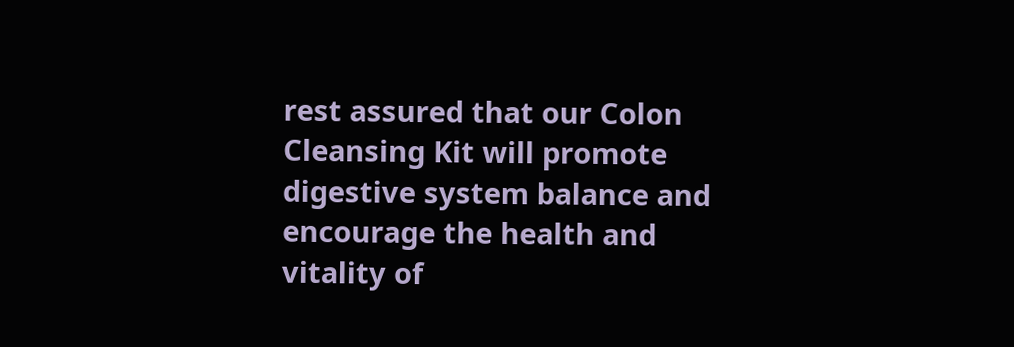rest assured that our Colon Cleansing Kit will promote digestive system balance and encourage the health and vitality of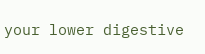your lower digestive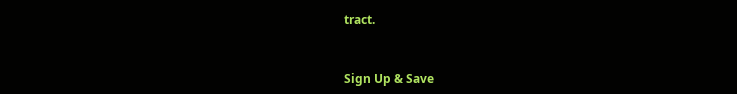tract.


Sign Up & Save